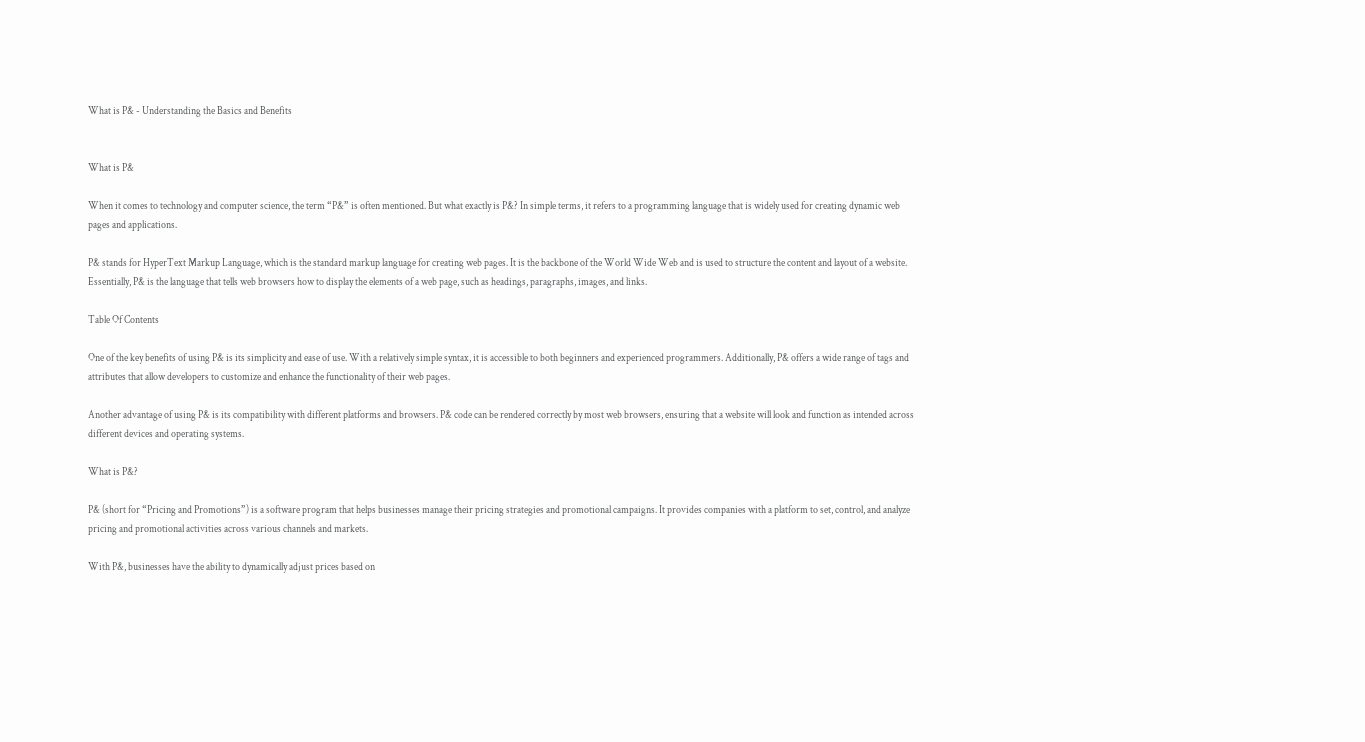What is P& - Understanding the Basics and Benefits


What is P&

When it comes to technology and computer science, the term “P&” is often mentioned. But what exactly is P&? In simple terms, it refers to a programming language that is widely used for creating dynamic web pages and applications.

P& stands for HyperText Markup Language, which is the standard markup language for creating web pages. It is the backbone of the World Wide Web and is used to structure the content and layout of a website. Essentially, P& is the language that tells web browsers how to display the elements of a web page, such as headings, paragraphs, images, and links.

Table Of Contents

One of the key benefits of using P& is its simplicity and ease of use. With a relatively simple syntax, it is accessible to both beginners and experienced programmers. Additionally, P& offers a wide range of tags and attributes that allow developers to customize and enhance the functionality of their web pages.

Another advantage of using P& is its compatibility with different platforms and browsers. P& code can be rendered correctly by most web browsers, ensuring that a website will look and function as intended across different devices and operating systems.

What is P&?

P& (short for “Pricing and Promotions”) is a software program that helps businesses manage their pricing strategies and promotional campaigns. It provides companies with a platform to set, control, and analyze pricing and promotional activities across various channels and markets.

With P&, businesses have the ability to dynamically adjust prices based on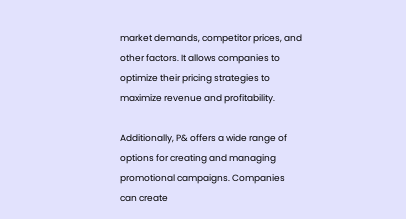market demands, competitor prices, and other factors. It allows companies to optimize their pricing strategies to maximize revenue and profitability.

Additionally, P& offers a wide range of options for creating and managing promotional campaigns. Companies can create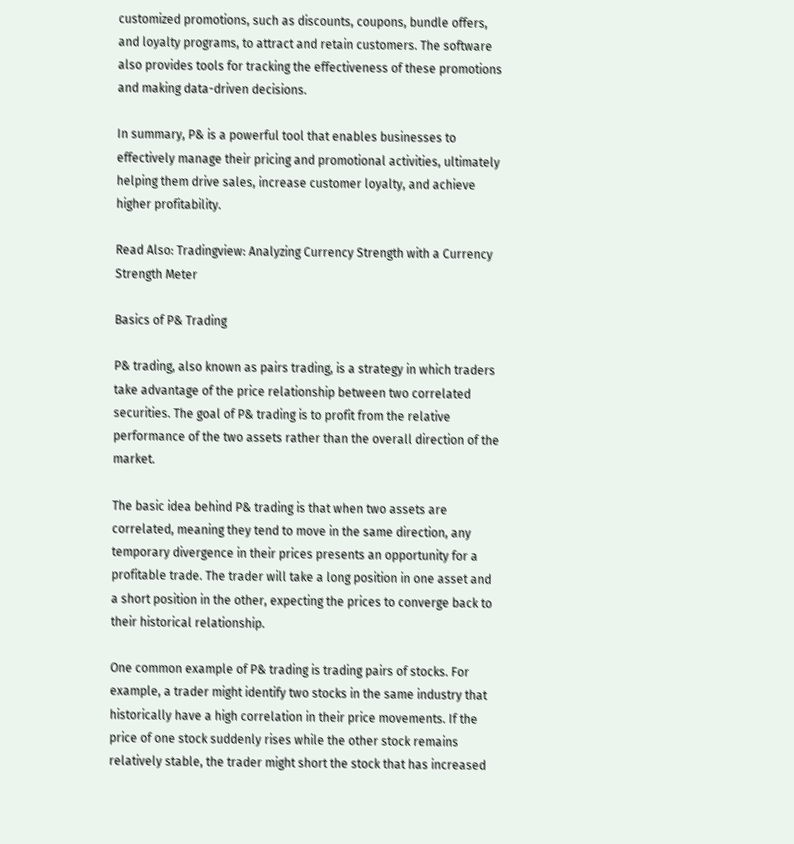customized promotions, such as discounts, coupons, bundle offers, and loyalty programs, to attract and retain customers. The software also provides tools for tracking the effectiveness of these promotions and making data-driven decisions.

In summary, P& is a powerful tool that enables businesses to effectively manage their pricing and promotional activities, ultimately helping them drive sales, increase customer loyalty, and achieve higher profitability.

Read Also: Tradingview: Analyzing Currency Strength with a Currency Strength Meter

Basics of P& Trading

P& trading, also known as pairs trading, is a strategy in which traders take advantage of the price relationship between two correlated securities. The goal of P& trading is to profit from the relative performance of the two assets rather than the overall direction of the market.

The basic idea behind P& trading is that when two assets are correlated, meaning they tend to move in the same direction, any temporary divergence in their prices presents an opportunity for a profitable trade. The trader will take a long position in one asset and a short position in the other, expecting the prices to converge back to their historical relationship.

One common example of P& trading is trading pairs of stocks. For example, a trader might identify two stocks in the same industry that historically have a high correlation in their price movements. If the price of one stock suddenly rises while the other stock remains relatively stable, the trader might short the stock that has increased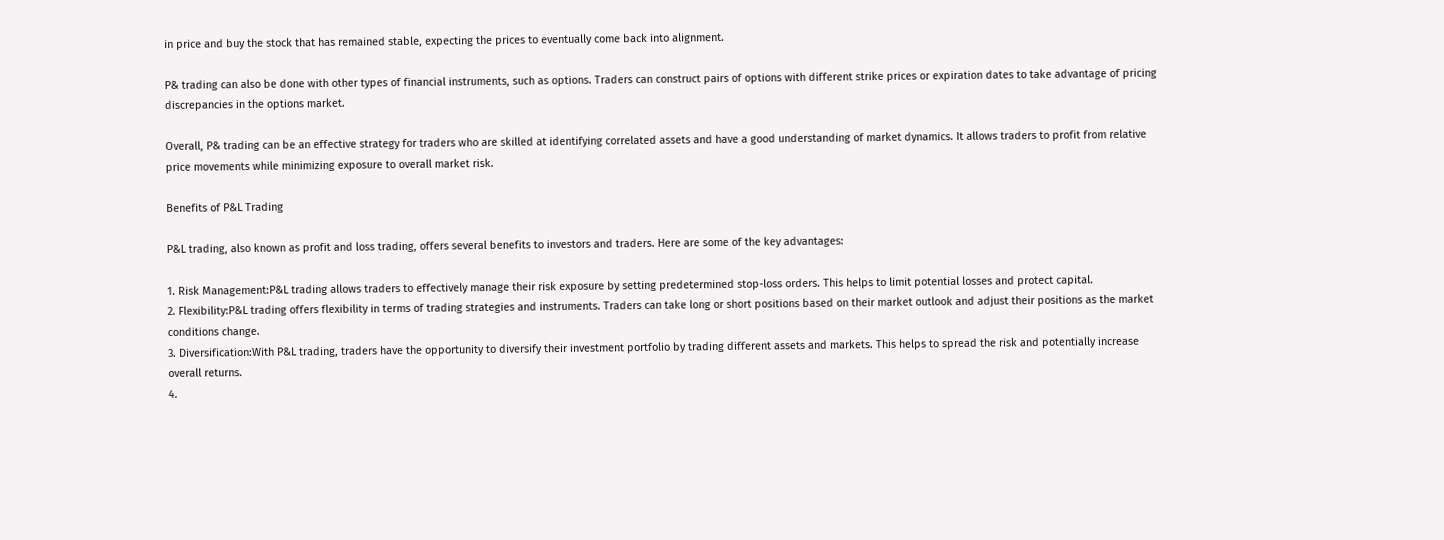in price and buy the stock that has remained stable, expecting the prices to eventually come back into alignment.

P& trading can also be done with other types of financial instruments, such as options. Traders can construct pairs of options with different strike prices or expiration dates to take advantage of pricing discrepancies in the options market.

Overall, P& trading can be an effective strategy for traders who are skilled at identifying correlated assets and have a good understanding of market dynamics. It allows traders to profit from relative price movements while minimizing exposure to overall market risk.

Benefits of P&L Trading

P&L trading, also known as profit and loss trading, offers several benefits to investors and traders. Here are some of the key advantages:

1. Risk Management:P&L trading allows traders to effectively manage their risk exposure by setting predetermined stop-loss orders. This helps to limit potential losses and protect capital.
2. Flexibility:P&L trading offers flexibility in terms of trading strategies and instruments. Traders can take long or short positions based on their market outlook and adjust their positions as the market conditions change.
3. Diversification:With P&L trading, traders have the opportunity to diversify their investment portfolio by trading different assets and markets. This helps to spread the risk and potentially increase overall returns.
4.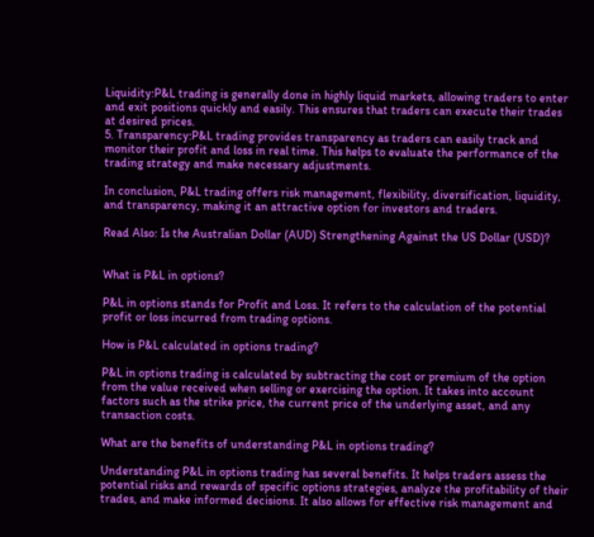Liquidity:P&L trading is generally done in highly liquid markets, allowing traders to enter and exit positions quickly and easily. This ensures that traders can execute their trades at desired prices.
5. Transparency:P&L trading provides transparency as traders can easily track and monitor their profit and loss in real time. This helps to evaluate the performance of the trading strategy and make necessary adjustments.

In conclusion, P&L trading offers risk management, flexibility, diversification, liquidity, and transparency, making it an attractive option for investors and traders.

Read Also: Is the Australian Dollar (AUD) Strengthening Against the US Dollar (USD)?


What is P&L in options?

P&L in options stands for Profit and Loss. It refers to the calculation of the potential profit or loss incurred from trading options.

How is P&L calculated in options trading?

P&L in options trading is calculated by subtracting the cost or premium of the option from the value received when selling or exercising the option. It takes into account factors such as the strike price, the current price of the underlying asset, and any transaction costs.

What are the benefits of understanding P&L in options trading?

Understanding P&L in options trading has several benefits. It helps traders assess the potential risks and rewards of specific options strategies, analyze the profitability of their trades, and make informed decisions. It also allows for effective risk management and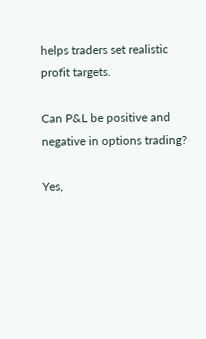helps traders set realistic profit targets.

Can P&L be positive and negative in options trading?

Yes,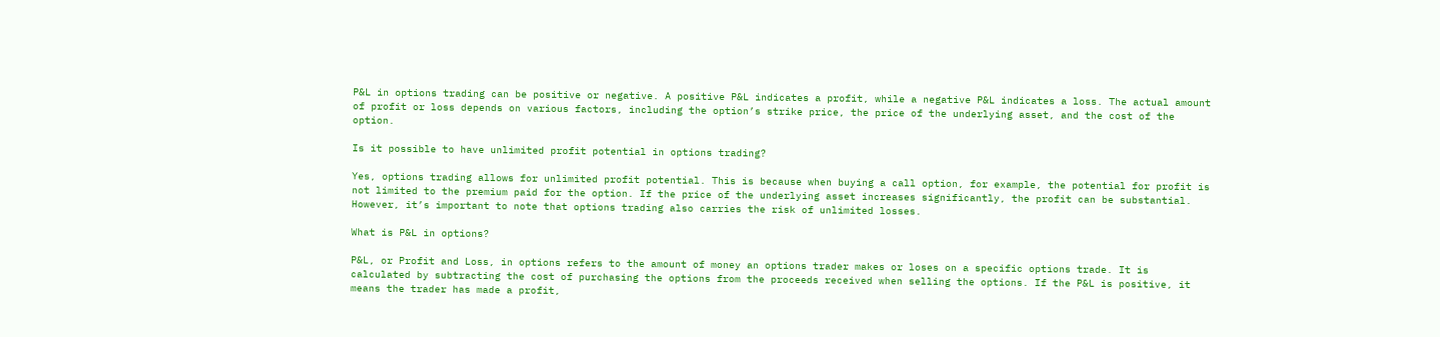P&L in options trading can be positive or negative. A positive P&L indicates a profit, while a negative P&L indicates a loss. The actual amount of profit or loss depends on various factors, including the option’s strike price, the price of the underlying asset, and the cost of the option.

Is it possible to have unlimited profit potential in options trading?

Yes, options trading allows for unlimited profit potential. This is because when buying a call option, for example, the potential for profit is not limited to the premium paid for the option. If the price of the underlying asset increases significantly, the profit can be substantial. However, it’s important to note that options trading also carries the risk of unlimited losses.

What is P&L in options?

P&L, or Profit and Loss, in options refers to the amount of money an options trader makes or loses on a specific options trade. It is calculated by subtracting the cost of purchasing the options from the proceeds received when selling the options. If the P&L is positive, it means the trader has made a profit,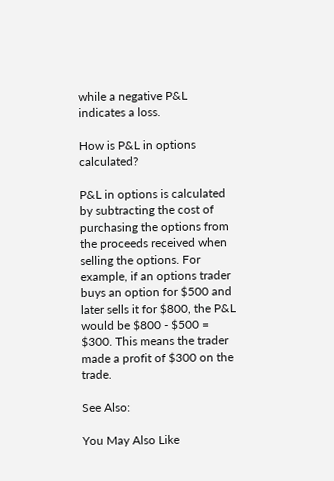while a negative P&L indicates a loss.

How is P&L in options calculated?

P&L in options is calculated by subtracting the cost of purchasing the options from the proceeds received when selling the options. For example, if an options trader buys an option for $500 and later sells it for $800, the P&L would be $800 - $500 = $300. This means the trader made a profit of $300 on the trade.

See Also:

You May Also Like